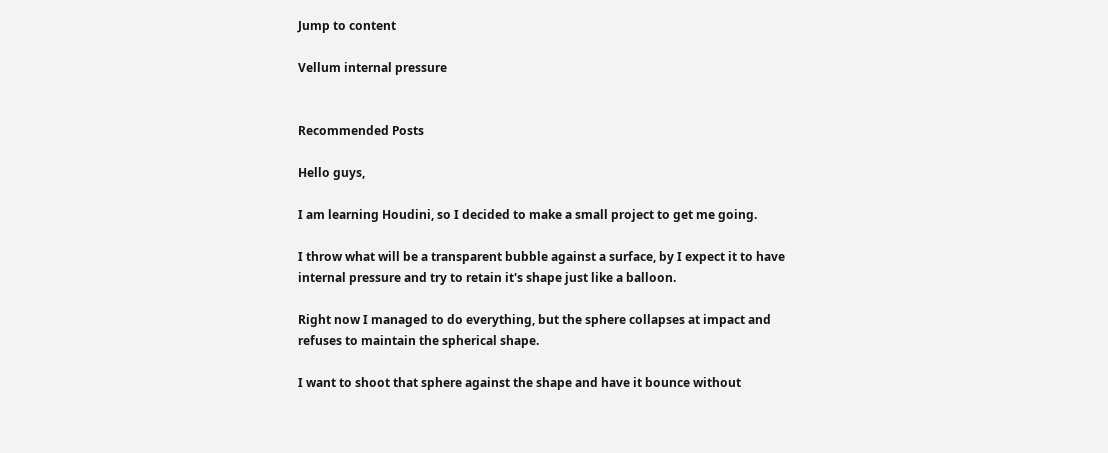Jump to content

Vellum internal pressure


Recommended Posts

Hello guys,

I am learning Houdini, so I decided to make a small project to get me going.

I throw what will be a transparent bubble against a surface, by I expect it to have internal pressure and try to retain it's shape just like a balloon.

Right now I managed to do everything, but the sphere collapses at impact and refuses to maintain the spherical shape.

I want to shoot that sphere against the shape and have it bounce without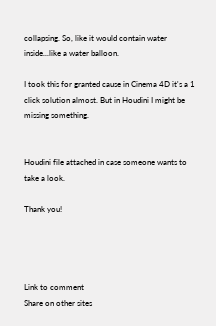collapsing. So, like it would contain water inside...like a water balloon.

I took this for granted cause in Cinema 4D it's a 1 click solution almost. But in Houdini I might be missing something.


Houdini file attached in case someone wants to take a look.

Thank you!




Link to comment
Share on other sites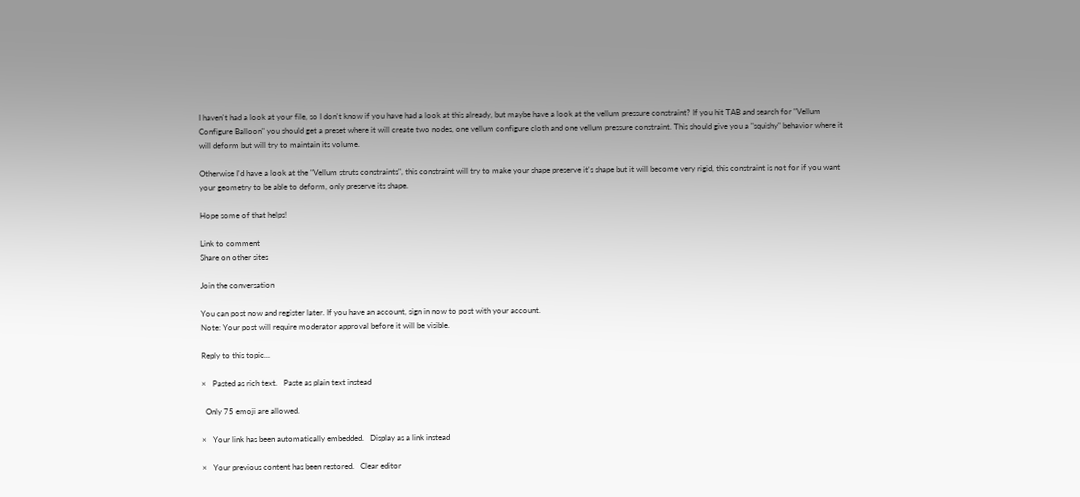I haven't had a look at your file, so I don't know if you have had a look at this already, but maybe have a look at the vellum pressure constraint? If you hit TAB and search for "Vellum Configure Balloon" you should get a preset where it will create two nodes, one vellum configure cloth and one vellum pressure constraint. This should give you a "squishy" behavior where it will deform but will try to maintain its volume.

Otherwise I'd have a look at the "Vellum struts constraints", this constraint will try to make your shape preserve it's shape but it will become very rigid, this constraint is not for if you want your geometry to be able to deform, only preserve its shape.

Hope some of that helps!

Link to comment
Share on other sites

Join the conversation

You can post now and register later. If you have an account, sign in now to post with your account.
Note: Your post will require moderator approval before it will be visible.

Reply to this topic...

×   Pasted as rich text.   Paste as plain text instead

  Only 75 emoji are allowed.

×   Your link has been automatically embedded.   Display as a link instead

×   Your previous content has been restored.   Clear editor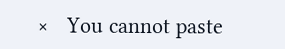×   You cannot paste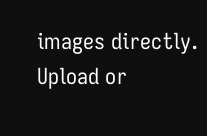images directly. Upload or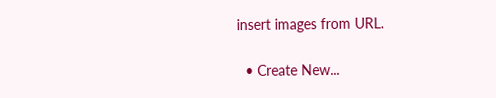insert images from URL.

  • Create New...